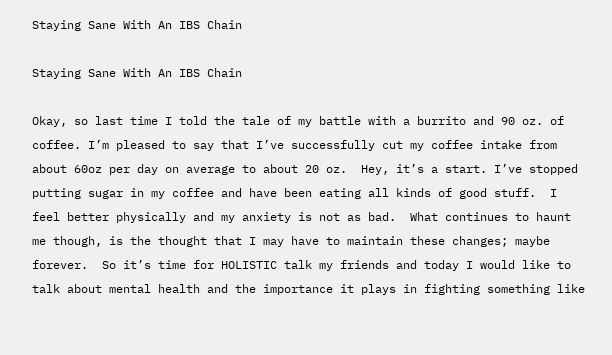Staying Sane With An IBS Chain

Staying Sane With An IBS Chain

Okay, so last time I told the tale of my battle with a burrito and 90 oz. of coffee. I’m pleased to say that I’ve successfully cut my coffee intake from about 60oz per day on average to about 20 oz.  Hey, it’s a start. I’ve stopped putting sugar in my coffee and have been eating all kinds of good stuff.  I feel better physically and my anxiety is not as bad.  What continues to haunt me though, is the thought that I may have to maintain these changes; maybe forever.  So it’s time for HOLISTIC talk my friends and today I would like to talk about mental health and the importance it plays in fighting something like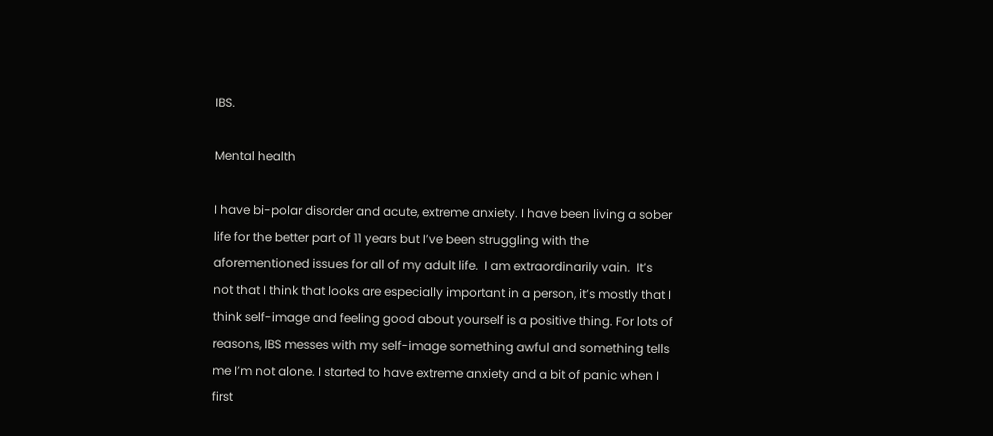IBS.

Mental health

I have bi-polar disorder and acute, extreme anxiety. I have been living a sober life for the better part of 11 years but I’ve been struggling with the aforementioned issues for all of my adult life.  I am extraordinarily vain.  It’s not that I think that looks are especially important in a person, it’s mostly that I think self-image and feeling good about yourself is a positive thing. For lots of reasons, IBS messes with my self-image something awful and something tells me I’m not alone. I started to have extreme anxiety and a bit of panic when I first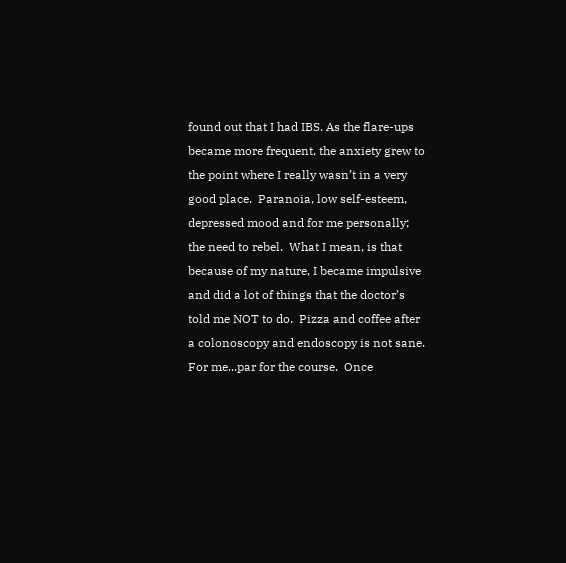found out that I had IBS. As the flare-ups became more frequent, the anxiety grew to the point where I really wasn’t in a very good place.  Paranoia, low self-esteem, depressed mood and for me personally; the need to rebel.  What I mean, is that because of my nature, I became impulsive and did a lot of things that the doctor’s told me NOT to do.  Pizza and coffee after a colonoscopy and endoscopy is not sane.  For me...par for the course.  Once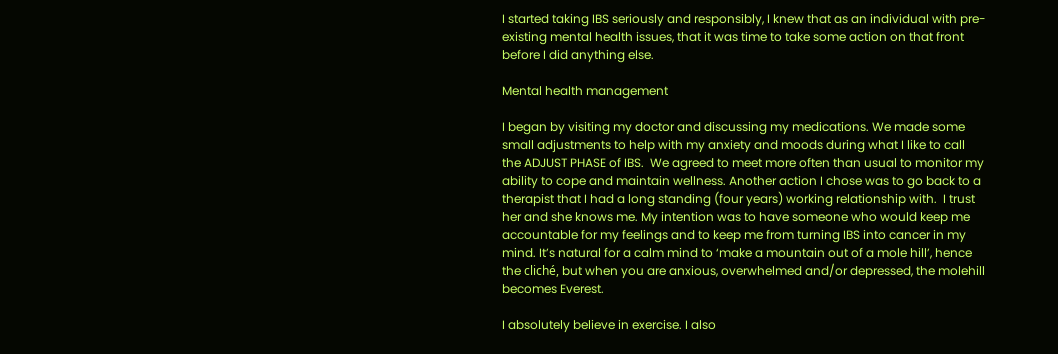I started taking IBS seriously and responsibly, I knew that as an individual with pre-existing mental health issues, that it was time to take some action on that front before I did anything else.

Mental health management

I began by visiting my doctor and discussing my medications. We made some small adjustments to help with my anxiety and moods during what I like to call the ADJUST PHASE of IBS.  We agreed to meet more often than usual to monitor my ability to cope and maintain wellness. Another action I chose was to go back to a therapist that I had a long standing (four years) working relationship with.  I trust her and she knows me. My intention was to have someone who would keep me accountable for my feelings and to keep me from turning IBS into cancer in my mind. It’s natural for a calm mind to ‘make a mountain out of a mole hill’, hence the cliché, but when you are anxious, overwhelmed and/or depressed, the molehill becomes Everest.

I absolutely believe in exercise. I also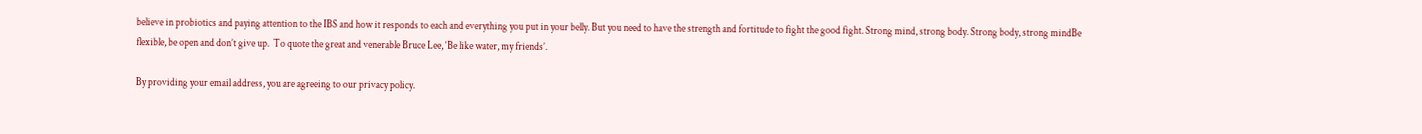believe in probiotics and paying attention to the IBS and how it responds to each and everything you put in your belly. But you need to have the strength and fortitude to fight the good fight. Strong mind, strong body. Strong body, strong mindBe flexible, be open and don’t give up.  To quote the great and venerable Bruce Lee, ‘Be like water, my friends’.

By providing your email address, you are agreeing to our privacy policy.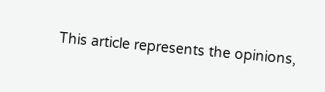This article represents the opinions,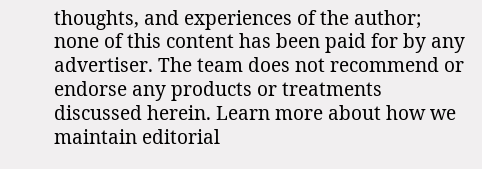thoughts, and experiences of the author; none of this content has been paid for by any advertiser. The team does not recommend or endorse any products or treatments discussed herein. Learn more about how we maintain editorial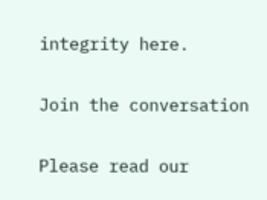integrity here.

Join the conversation

Please read our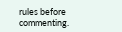rules before commenting.